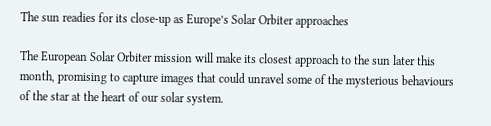The sun readies for its close-up as Europe’s Solar Orbiter approaches

The European Solar Orbiter mission will make its closest approach to the sun later this month, promising to capture images that could unravel some of the mysterious behaviours of the star at the heart of our solar system.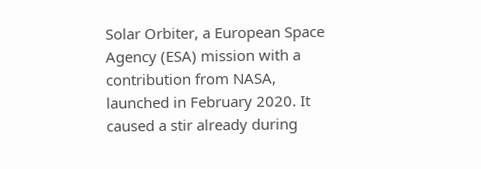Solar Orbiter, a European Space Agency (ESA) mission with a contribution from NASA, launched in February 2020. It caused a stir already during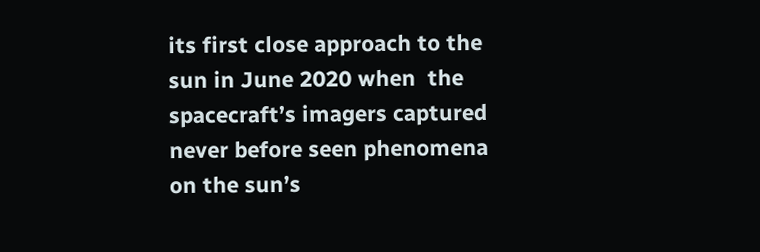its first close approach to the sun in June 2020 when  the spacecraft’s imagers captured never before seen phenomena on the sun’s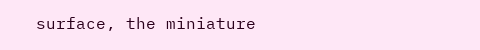surface, the miniature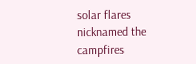solar flares nicknamed the campfires